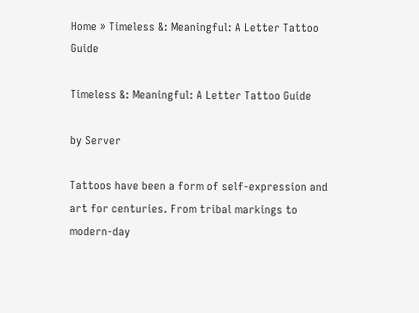Home » Timeless &: Meaningful: A Letter Tattoo Guide

Timeless &: Meaningful: A Letter Tattoo Guide

by Server

Tattoos have been a form of self-expression and art for centuries. From tribal markings to modern-day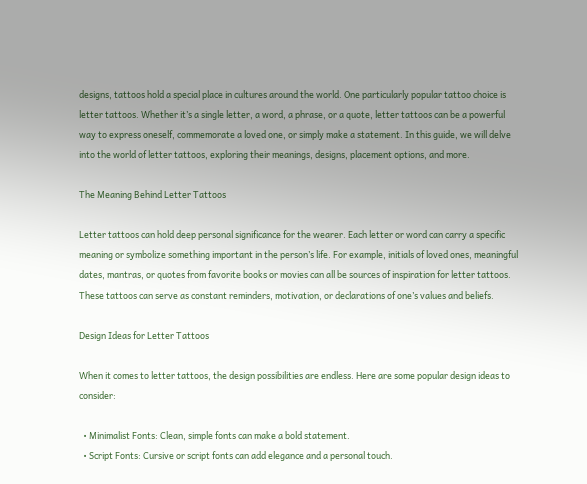designs, tattoos hold a special place in cultures around the world. One particularly popular tattoo choice is letter tattoos. Whether it’s a single letter, a word, a phrase, or a quote, letter tattoos can be a powerful way to express oneself, commemorate a loved one, or simply make a statement. In this guide, we will delve into the world of letter tattoos, exploring their meanings, designs, placement options, and more.

The Meaning Behind Letter Tattoos

Letter tattoos can hold deep personal significance for the wearer. Each letter or word can carry a specific meaning or symbolize something important in the person’s life. For example, initials of loved ones, meaningful dates, mantras, or quotes from favorite books or movies can all be sources of inspiration for letter tattoos. These tattoos can serve as constant reminders, motivation, or declarations of one’s values and beliefs.

Design Ideas for Letter Tattoos

When it comes to letter tattoos, the design possibilities are endless. Here are some popular design ideas to consider:

  • Minimalist Fonts: Clean, simple fonts can make a bold statement.
  • Script Fonts: Cursive or script fonts can add elegance and a personal touch.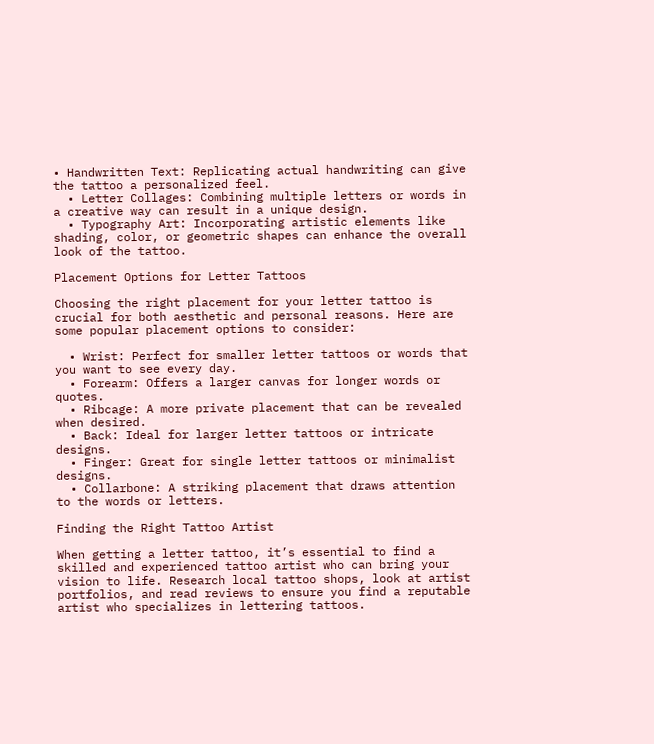• Handwritten Text: Replicating actual handwriting can give the tattoo a personalized feel.
  • Letter Collages: Combining multiple letters or words in a creative way can result in a unique design.
  • Typography Art: Incorporating artistic elements like shading, color, or geometric shapes can enhance the overall look of the tattoo.

Placement Options for Letter Tattoos

Choosing the right placement for your letter tattoo is crucial for both aesthetic and personal reasons. Here are some popular placement options to consider:

  • Wrist: Perfect for smaller letter tattoos or words that you want to see every day.
  • Forearm: Offers a larger canvas for longer words or quotes.
  • Ribcage: A more private placement that can be revealed when desired.
  • Back: Ideal for larger letter tattoos or intricate designs.
  • Finger: Great for single letter tattoos or minimalist designs.
  • Collarbone: A striking placement that draws attention to the words or letters.

Finding the Right Tattoo Artist

When getting a letter tattoo, it’s essential to find a skilled and experienced tattoo artist who can bring your vision to life. Research local tattoo shops, look at artist portfolios, and read reviews to ensure you find a reputable artist who specializes in lettering tattoos.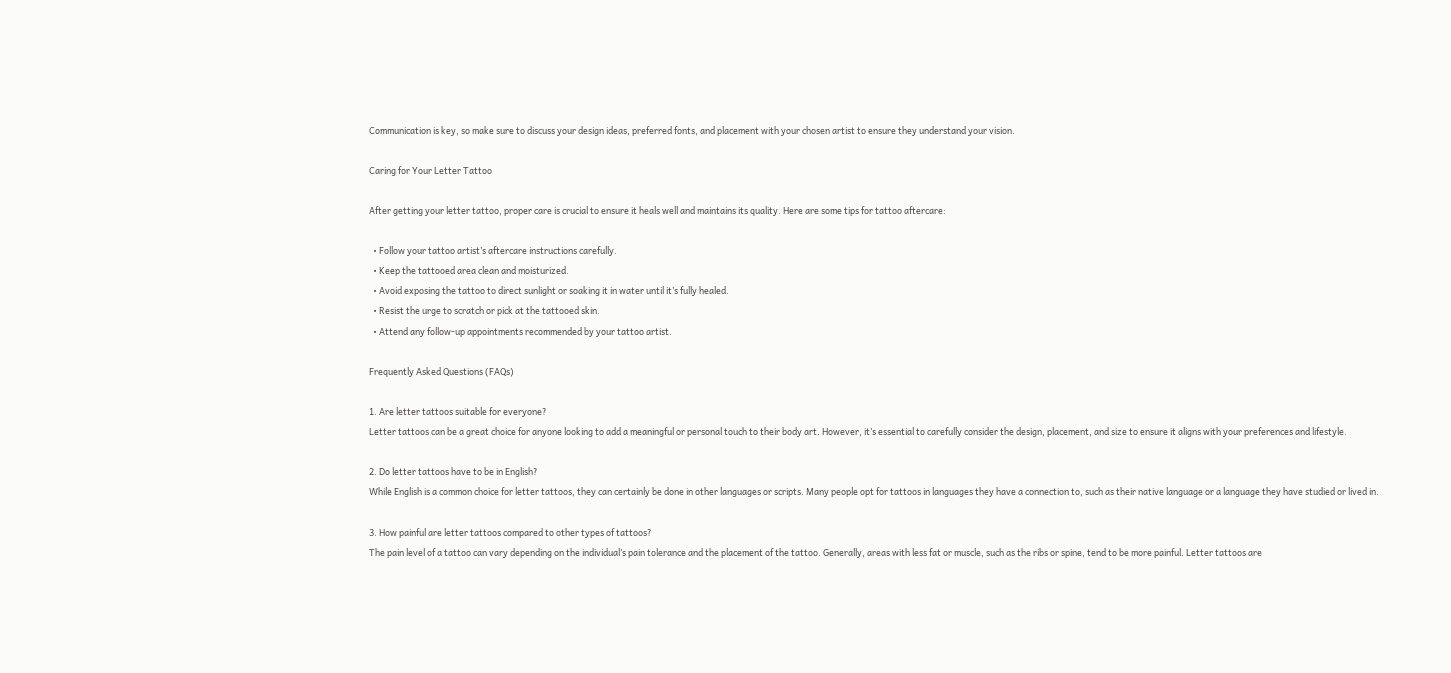Communication is key, so make sure to discuss your design ideas, preferred fonts, and placement with your chosen artist to ensure they understand your vision.

Caring for Your Letter Tattoo

After getting your letter tattoo, proper care is crucial to ensure it heals well and maintains its quality. Here are some tips for tattoo aftercare:

  • Follow your tattoo artist’s aftercare instructions carefully.
  • Keep the tattooed area clean and moisturized.
  • Avoid exposing the tattoo to direct sunlight or soaking it in water until it’s fully healed.
  • Resist the urge to scratch or pick at the tattooed skin.
  • Attend any follow-up appointments recommended by your tattoo artist.

Frequently Asked Questions (FAQs)

1. Are letter tattoos suitable for everyone?
Letter tattoos can be a great choice for anyone looking to add a meaningful or personal touch to their body art. However, it’s essential to carefully consider the design, placement, and size to ensure it aligns with your preferences and lifestyle.

2. Do letter tattoos have to be in English?
While English is a common choice for letter tattoos, they can certainly be done in other languages or scripts. Many people opt for tattoos in languages they have a connection to, such as their native language or a language they have studied or lived in.

3. How painful are letter tattoos compared to other types of tattoos?
The pain level of a tattoo can vary depending on the individual’s pain tolerance and the placement of the tattoo. Generally, areas with less fat or muscle, such as the ribs or spine, tend to be more painful. Letter tattoos are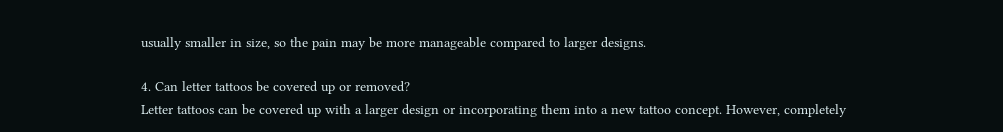usually smaller in size, so the pain may be more manageable compared to larger designs.

4. Can letter tattoos be covered up or removed?
Letter tattoos can be covered up with a larger design or incorporating them into a new tattoo concept. However, completely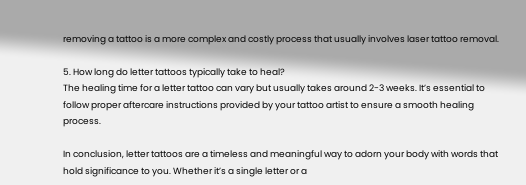removing a tattoo is a more complex and costly process that usually involves laser tattoo removal.

5. How long do letter tattoos typically take to heal?
The healing time for a letter tattoo can vary but usually takes around 2-3 weeks. It’s essential to follow proper aftercare instructions provided by your tattoo artist to ensure a smooth healing process.

In conclusion, letter tattoos are a timeless and meaningful way to adorn your body with words that hold significance to you. Whether it’s a single letter or a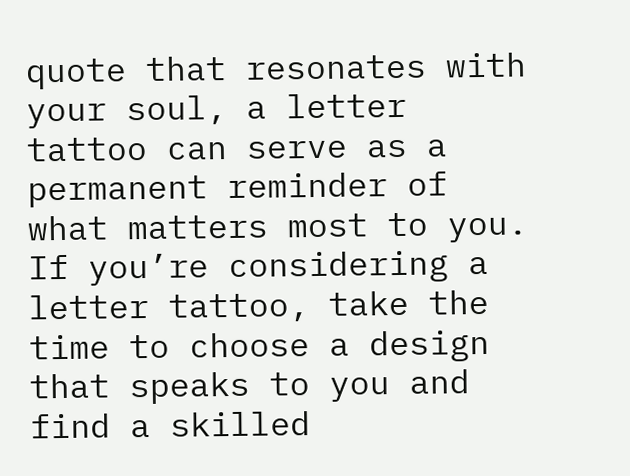quote that resonates with your soul, a letter tattoo can serve as a permanent reminder of what matters most to you. If you’re considering a letter tattoo, take the time to choose a design that speaks to you and find a skilled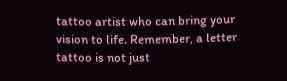tattoo artist who can bring your vision to life. Remember, a letter tattoo is not just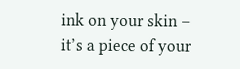ink on your skin – it’s a piece of your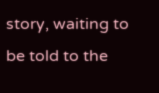story, waiting to be told to the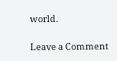world.

Leave a Comment